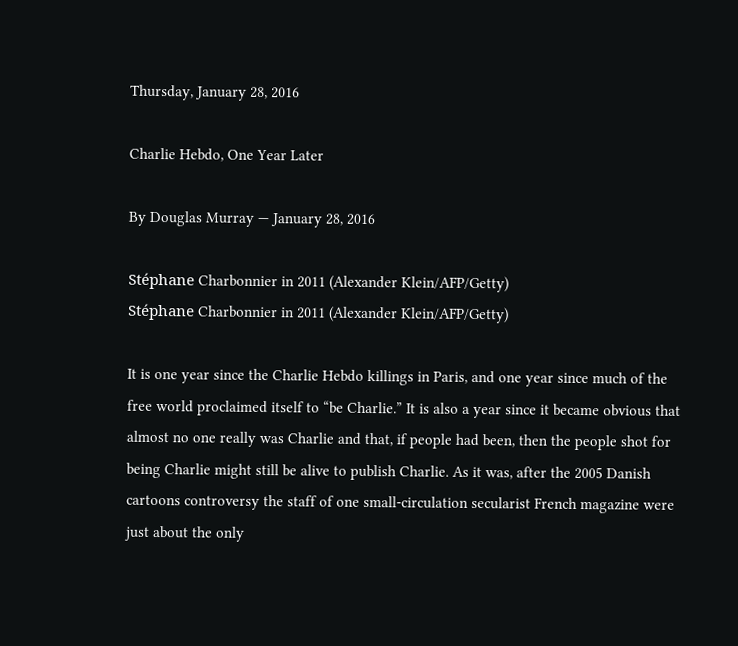Thursday, January 28, 2016

Charlie Hebdo, One Year Later

By Douglas Murray — January 28, 2016

Stéphane Charbonnier in 2011 (Alexander Klein/AFP/Getty)
Stéphane Charbonnier in 2011 (Alexander Klein/AFP/Getty)

It is one year since the Charlie Hebdo killings in Paris, and one year since much of the free world proclaimed itself to “be Charlie.” It is also a year since it became obvious that almost no one really was Charlie and that, if people had been, then the people shot for being Charlie might still be alive to publish Charlie. As it was, after the 2005 Danish cartoons controversy the staff of one small-circulation secularist French magazine were just about the only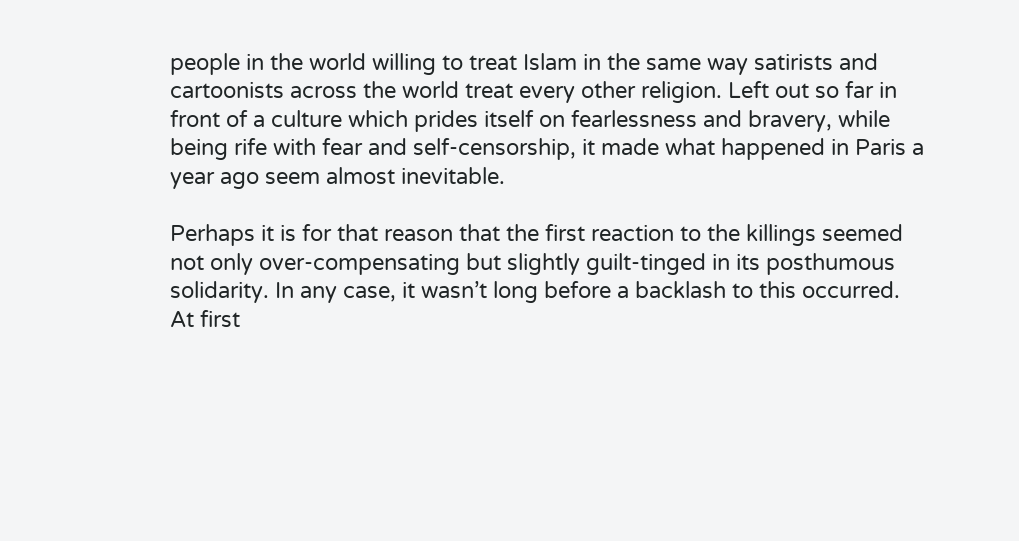people in the world willing to treat Islam in the same way satirists and cartoonists across the world treat every other religion. Left out so far in front of a culture which prides itself on fearlessness and bravery, while being rife with fear and self-censorship, it made what happened in Paris a year ago seem almost inevitable.

Perhaps it is for that reason that the first reaction to the killings seemed not only over-compensating but slightly guilt-tinged in its posthumous solidarity. In any case, it wasn’t long before a backlash to this occurred. At first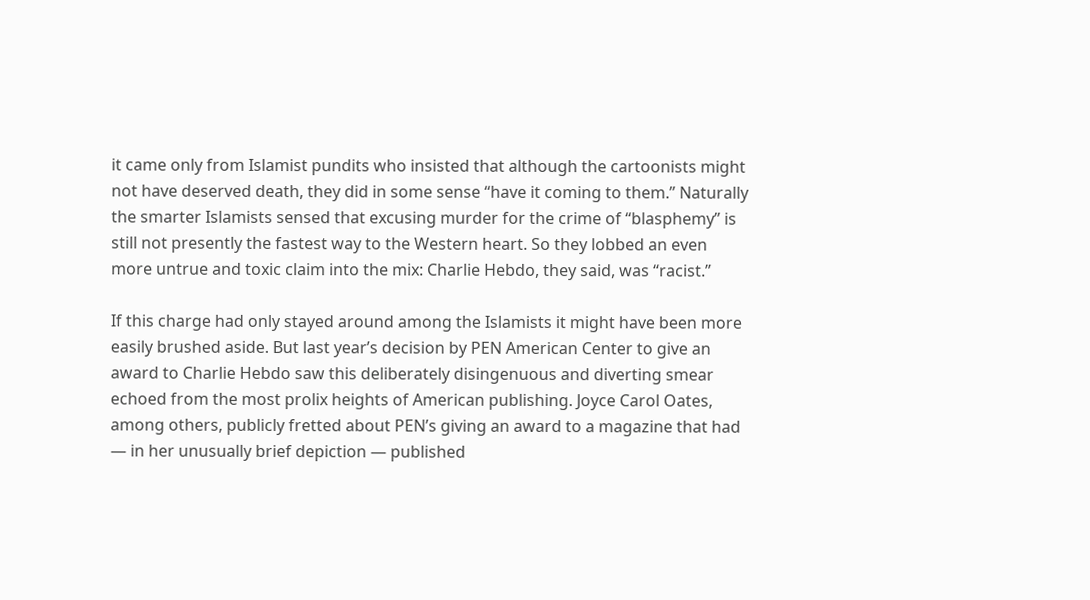it came only from Islamist pundits who insisted that although the cartoonists might not have deserved death, they did in some sense “have it coming to them.” Naturally the smarter Islamists sensed that excusing murder for the crime of “blasphemy” is still not presently the fastest way to the Western heart. So they lobbed an even more untrue and toxic claim into the mix: Charlie Hebdo, they said, was “racist.”

If this charge had only stayed around among the Islamists it might have been more easily brushed aside. But last year’s decision by PEN American Center to give an award to Charlie Hebdo saw this deliberately disingenuous and diverting smear echoed from the most prolix heights of American publishing. Joyce Carol Oates, among others, publicly fretted about PEN’s giving an award to a magazine that had — in her unusually brief depiction — published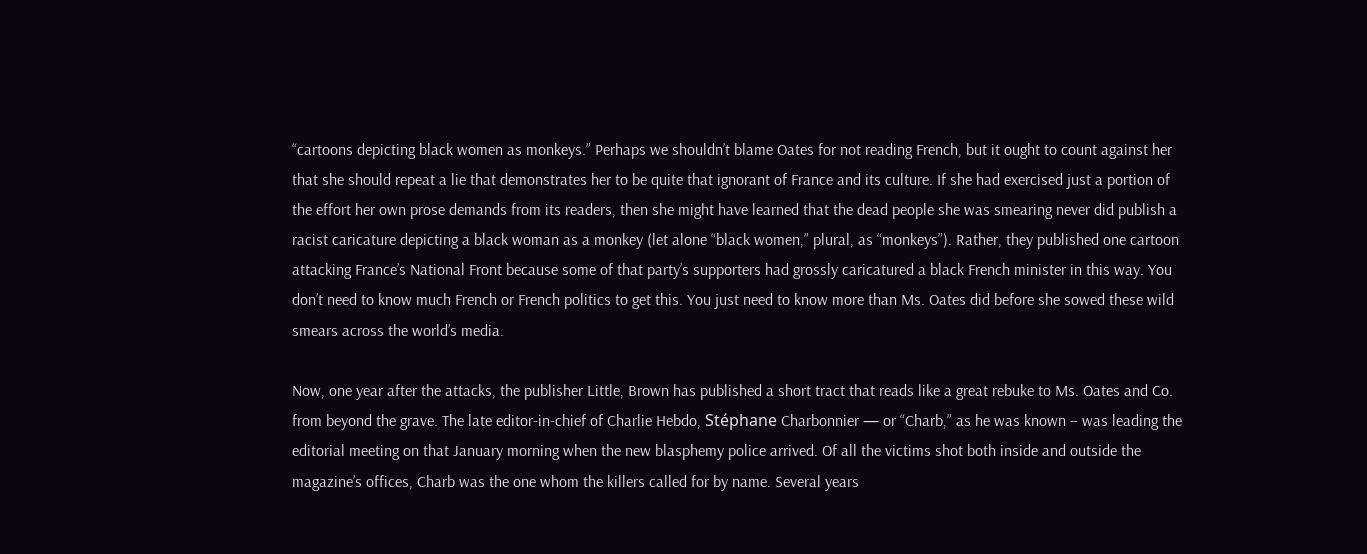“cartoons depicting black women as monkeys.” Perhaps we shouldn’t blame Oates for not reading French, but it ought to count against her that she should repeat a lie that demonstrates her to be quite that ignorant of France and its culture. If she had exercised just a portion of the effort her own prose demands from its readers, then she might have learned that the dead people she was smearing never did publish a racist caricature depicting a black woman as a monkey (let alone “black women,” plural, as “monkeys”). Rather, they published one cartoon attacking France’s National Front because some of that party’s supporters had grossly caricatured a black French minister in this way. You don’t need to know much French or French politics to get this. You just need to know more than Ms. Oates did before she sowed these wild smears across the world’s media.

Now, one year after the attacks, the publisher Little, Brown has published a short tract that reads like a great rebuke to Ms. Oates and Co. from beyond the grave. The late editor-in-chief of Charlie Hebdo, Stéphane Charbonnier — or “Charb,” as he was known – was leading the editorial meeting on that January morning when the new blasphemy police arrived. Of all the victims shot both inside and outside the magazine’s offices, Charb was the one whom the killers called for by name. Several years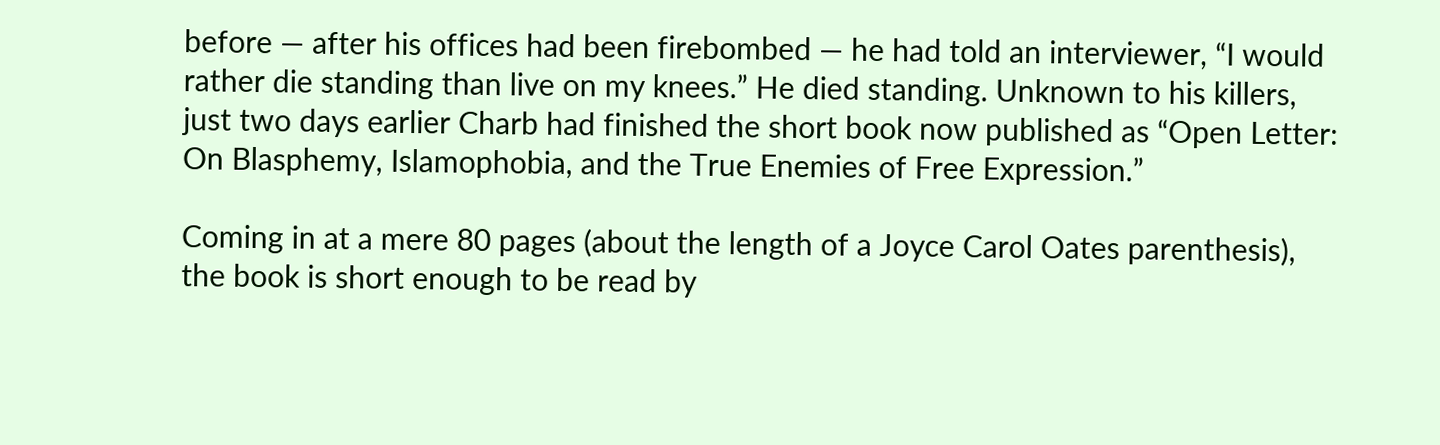before — after his offices had been firebombed — he had told an interviewer, “I would rather die standing than live on my knees.” He died standing. Unknown to his killers, just two days earlier Charb had finished the short book now published as “Open Letter: On Blasphemy, Islamophobia, and the True Enemies of Free Expression.”

Coming in at a mere 80 pages (about the length of a Joyce Carol Oates parenthesis), the book is short enough to be read by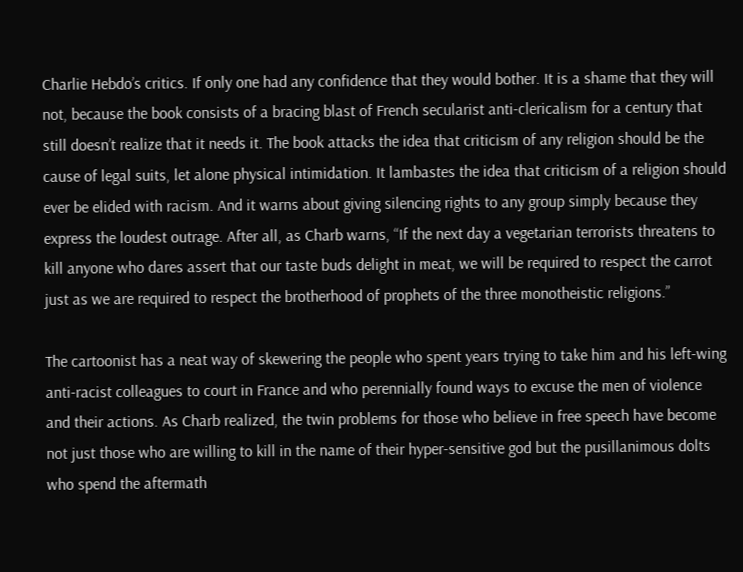Charlie Hebdo’s critics. If only one had any confidence that they would bother. It is a shame that they will not, because the book consists of a bracing blast of French secularist anti-clericalism for a century that still doesn’t realize that it needs it. The book attacks the idea that criticism of any religion should be the cause of legal suits, let alone physical intimidation. It lambastes the idea that criticism of a religion should ever be elided with racism. And it warns about giving silencing rights to any group simply because they express the loudest outrage. After all, as Charb warns, “If the next day a vegetarian terrorists threatens to kill anyone who dares assert that our taste buds delight in meat, we will be required to respect the carrot just as we are required to respect the brotherhood of prophets of the three monotheistic religions.”

The cartoonist has a neat way of skewering the people who spent years trying to take him and his left-wing anti-racist colleagues to court in France and who perennially found ways to excuse the men of violence and their actions. As Charb realized, the twin problems for those who believe in free speech have become not just those who are willing to kill in the name of their hyper-sensitive god but the pusillanimous dolts who spend the aftermath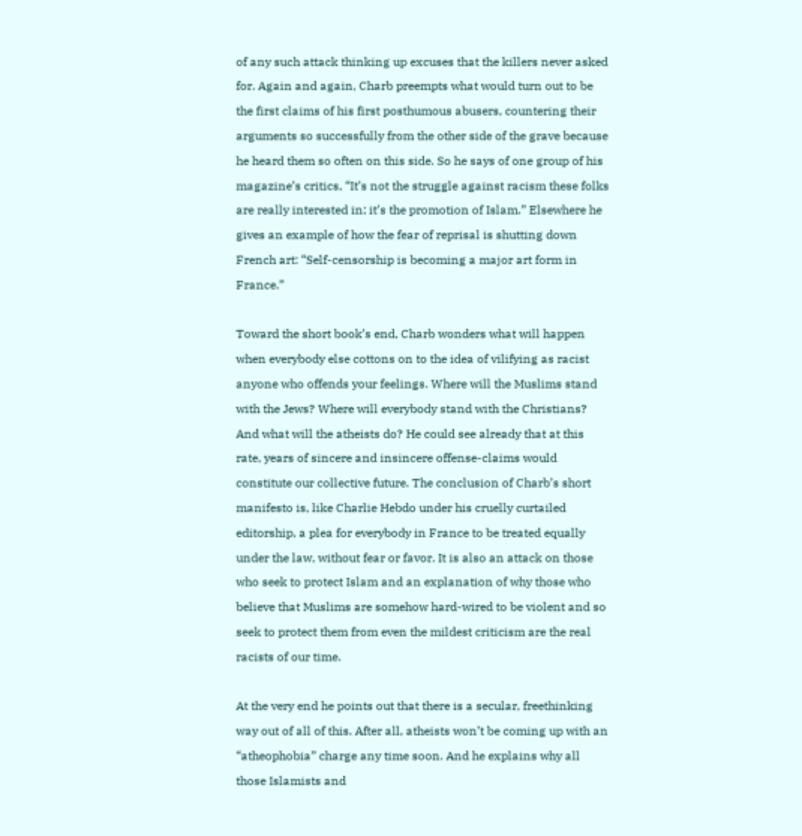of any such attack thinking up excuses that the killers never asked for. Again and again, Charb preempts what would turn out to be the first claims of his first posthumous abusers, countering their arguments so successfully from the other side of the grave because he heard them so often on this side. So he says of one group of his magazine’s critics, “It’s not the struggle against racism these folks are really interested in; it’s the promotion of Islam.” Elsewhere he gives an example of how the fear of reprisal is shutting down French art: “Self-censorship is becoming a major art form in France.”

Toward the short book’s end, Charb wonders what will happen when everybody else cottons on to the idea of vilifying as racist anyone who offends your feelings. Where will the Muslims stand with the Jews? Where will everybody stand with the Christians? And what will the atheists do? He could see already that at this rate, years of sincere and insincere offense-claims would constitute our collective future. The conclusion of Charb’s short manifesto is, like Charlie Hebdo under his cruelly curtailed editorship, a plea for everybody in France to be treated equally under the law, without fear or favor. It is also an attack on those who seek to protect Islam and an explanation of why those who believe that Muslims are somehow hard-wired to be violent and so seek to protect them from even the mildest criticism are the real racists of our time.

At the very end he points out that there is a secular, freethinking way out of all of this. After all, atheists won’t be coming up with an “atheophobia” charge any time soon. And he explains why all those Islamists and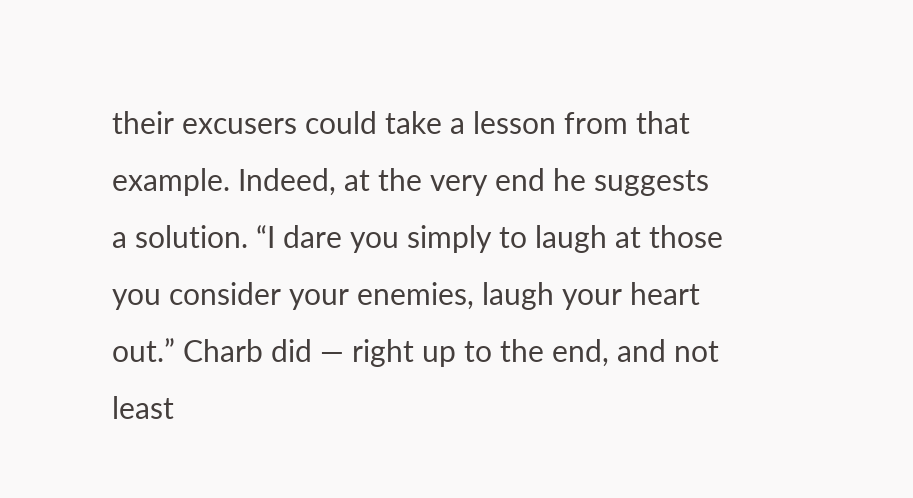their excusers could take a lesson from that example. Indeed, at the very end he suggests a solution. “I dare you simply to laugh at those you consider your enemies, laugh your heart out.” Charb did — right up to the end, and not least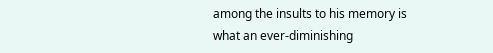among the insults to his memory is what an ever-diminishing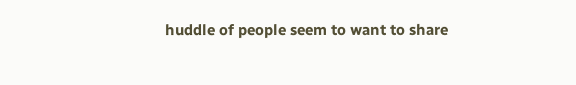huddle of people seem to want to share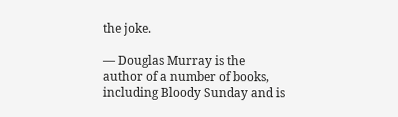the joke.

— Douglas Murray is the author of a number of books, including Bloody Sunday and is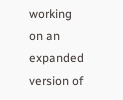working on an expanded version of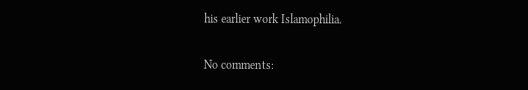his earlier work Islamophilia.

No comments: